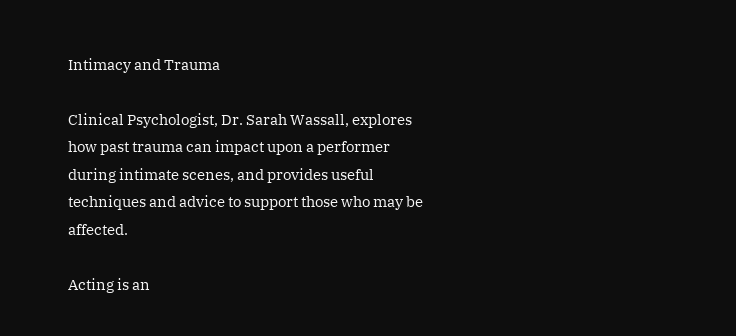Intimacy and Trauma

Clinical Psychologist, Dr. Sarah Wassall, explores how past trauma can impact upon a performer during intimate scenes, and provides useful techniques and advice to support those who may be affected.

Acting is an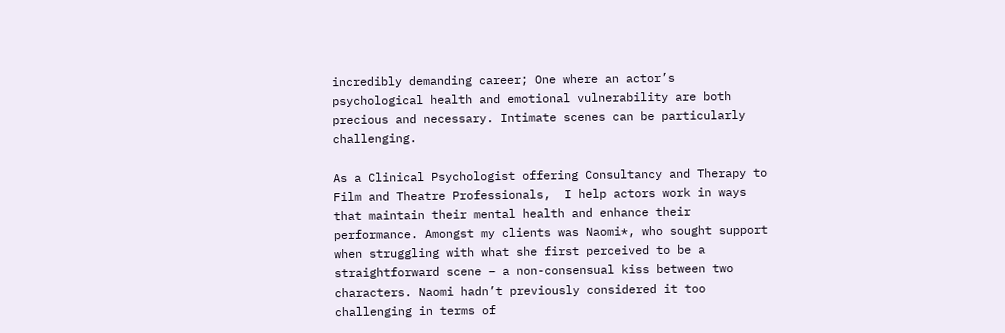incredibly demanding career; One where an actor’s psychological health and emotional vulnerability are both precious and necessary. Intimate scenes can be particularly challenging.

As a Clinical Psychologist offering Consultancy and Therapy to Film and Theatre Professionals,  I help actors work in ways that maintain their mental health and enhance their performance. Amongst my clients was Naomi*, who sought support when struggling with what she first perceived to be a straightforward scene – a non-consensual kiss between two characters. Naomi hadn’t previously considered it too challenging in terms of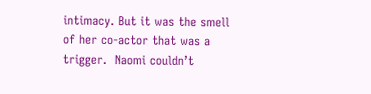intimacy. But it was the smell of her co-actor that was a trigger.  Naomi couldn’t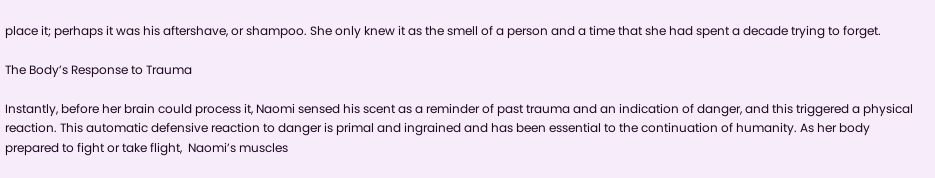place it; perhaps it was his aftershave, or shampoo. She only knew it as the smell of a person and a time that she had spent a decade trying to forget.

The Body’s Response to Trauma

Instantly, before her brain could process it, Naomi sensed his scent as a reminder of past trauma and an indication of danger, and this triggered a physical reaction. This automatic defensive reaction to danger is primal and ingrained and has been essential to the continuation of humanity. As her body prepared to fight or take flight,  Naomi’s muscles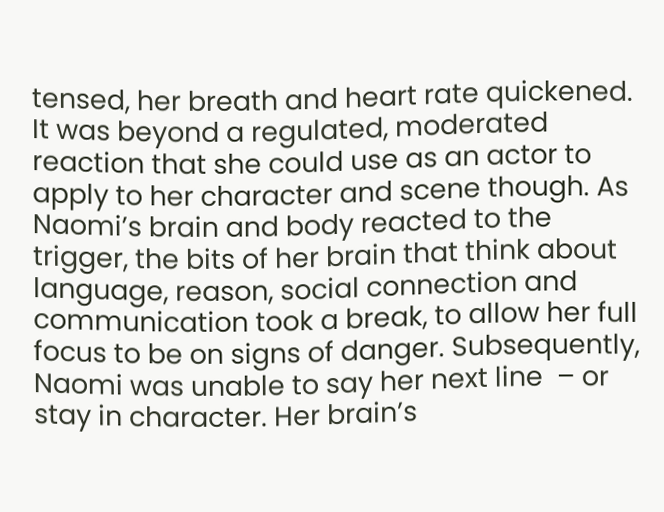tensed, her breath and heart rate quickened. It was beyond a regulated, moderated reaction that she could use as an actor to apply to her character and scene though. As Naomi’s brain and body reacted to the trigger, the bits of her brain that think about language, reason, social connection and communication took a break, to allow her full focus to be on signs of danger. Subsequently,  Naomi was unable to say her next line  – or stay in character. Her brain’s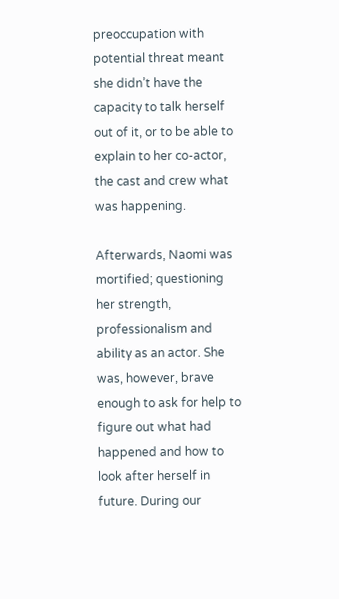preoccupation with potential threat meant she didn’t have the capacity to talk herself out of it, or to be able to explain to her co-actor, the cast and crew what was happening.

Afterwards, Naomi was mortified; questioning her strength, professionalism and ability as an actor. She was, however, brave enough to ask for help to figure out what had happened and how to look after herself in future. During our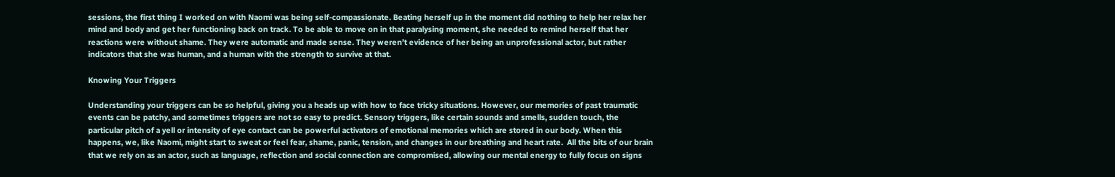sessions, the first thing I worked on with Naomi was being self-compassionate. Beating herself up in the moment did nothing to help her relax her mind and body and get her functioning back on track. To be able to move on in that paralysing moment, she needed to remind herself that her reactions were without shame. They were automatic and made sense. They weren’t evidence of her being an unprofessional actor, but rather indicators that she was human, and a human with the strength to survive at that.

Knowing Your Triggers

Understanding your triggers can be so helpful, giving you a heads up with how to face tricky situations. However, our memories of past traumatic events can be patchy, and sometimes triggers are not so easy to predict. Sensory triggers, like certain sounds and smells, sudden touch, the particular pitch of a yell or intensity of eye contact can be powerful activators of emotional memories which are stored in our body. When this happens, we, like Naomi, might start to sweat or feel fear, shame, panic, tension, and changes in our breathing and heart rate.  All the bits of our brain that we rely on as an actor, such as language, reflection and social connection are compromised, allowing our mental energy to fully focus on signs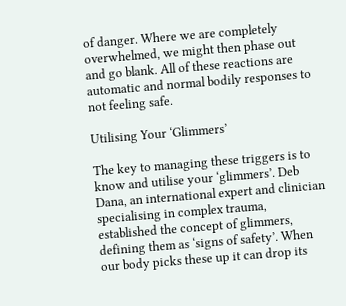of danger. Where we are completely overwhelmed, we might then phase out and go blank. All of these reactions are automatic and normal bodily responses to not feeling safe.

Utilising Your ‘Glimmers’

The key to managing these triggers is to know and utilise your ‘glimmers’. Deb Dana, an international expert and clinician specialising in complex trauma, established the concept of glimmers, defining them as ‘signs of safety’. When our body picks these up it can drop its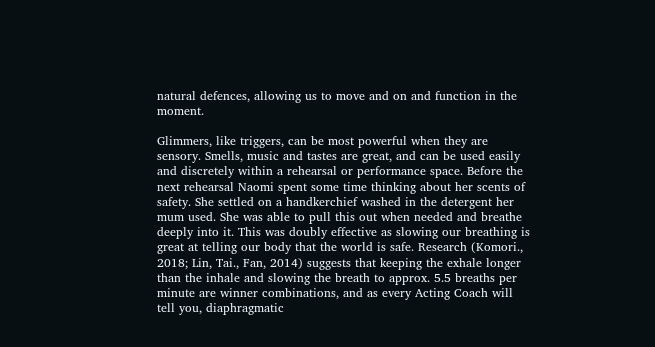natural defences, allowing us to move and on and function in the moment.

Glimmers, like triggers, can be most powerful when they are sensory. Smells, music and tastes are great, and can be used easily and discretely within a rehearsal or performance space. Before the next rehearsal Naomi spent some time thinking about her scents of safety. She settled on a handkerchief washed in the detergent her mum used. She was able to pull this out when needed and breathe deeply into it. This was doubly effective as slowing our breathing is great at telling our body that the world is safe. Research (Komori., 2018; Lin, Tai., Fan, 2014) suggests that keeping the exhale longer than the inhale and slowing the breath to approx. 5.5 breaths per minute are winner combinations, and as every Acting Coach will tell you, diaphragmatic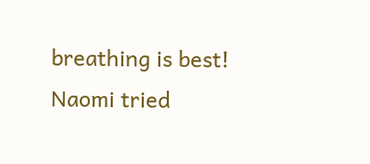breathing is best! Naomi tried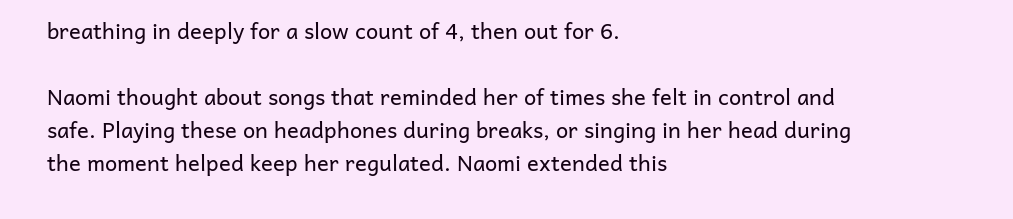breathing in deeply for a slow count of 4, then out for 6.

Naomi thought about songs that reminded her of times she felt in control and safe. Playing these on headphones during breaks, or singing in her head during the moment helped keep her regulated. Naomi extended this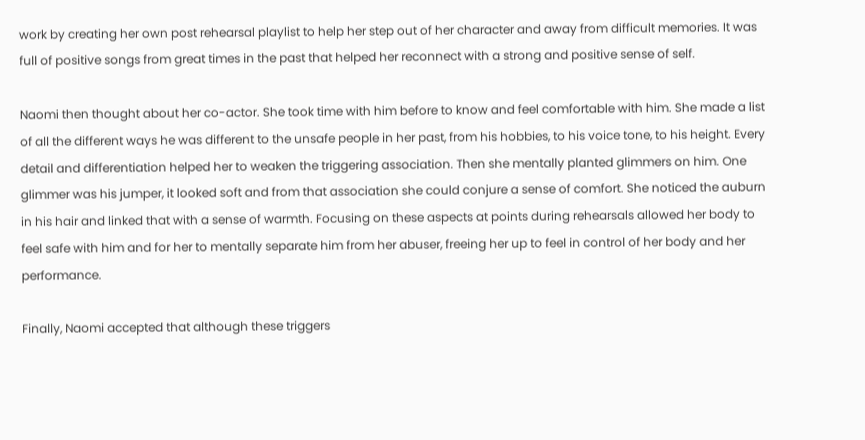work by creating her own post rehearsal playlist to help her step out of her character and away from difficult memories. It was full of positive songs from great times in the past that helped her reconnect with a strong and positive sense of self.

Naomi then thought about her co-actor. She took time with him before to know and feel comfortable with him. She made a list of all the different ways he was different to the unsafe people in her past, from his hobbies, to his voice tone, to his height. Every detail and differentiation helped her to weaken the triggering association. Then she mentally planted glimmers on him. One glimmer was his jumper, it looked soft and from that association she could conjure a sense of comfort. She noticed the auburn in his hair and linked that with a sense of warmth. Focusing on these aspects at points during rehearsals allowed her body to feel safe with him and for her to mentally separate him from her abuser, freeing her up to feel in control of her body and her performance.

Finally, Naomi accepted that although these triggers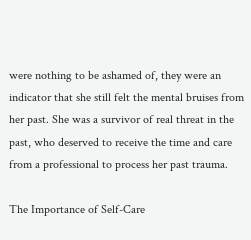were nothing to be ashamed of, they were an indicator that she still felt the mental bruises from her past. She was a survivor of real threat in the past, who deserved to receive the time and care from a professional to process her past trauma.

The Importance of Self-Care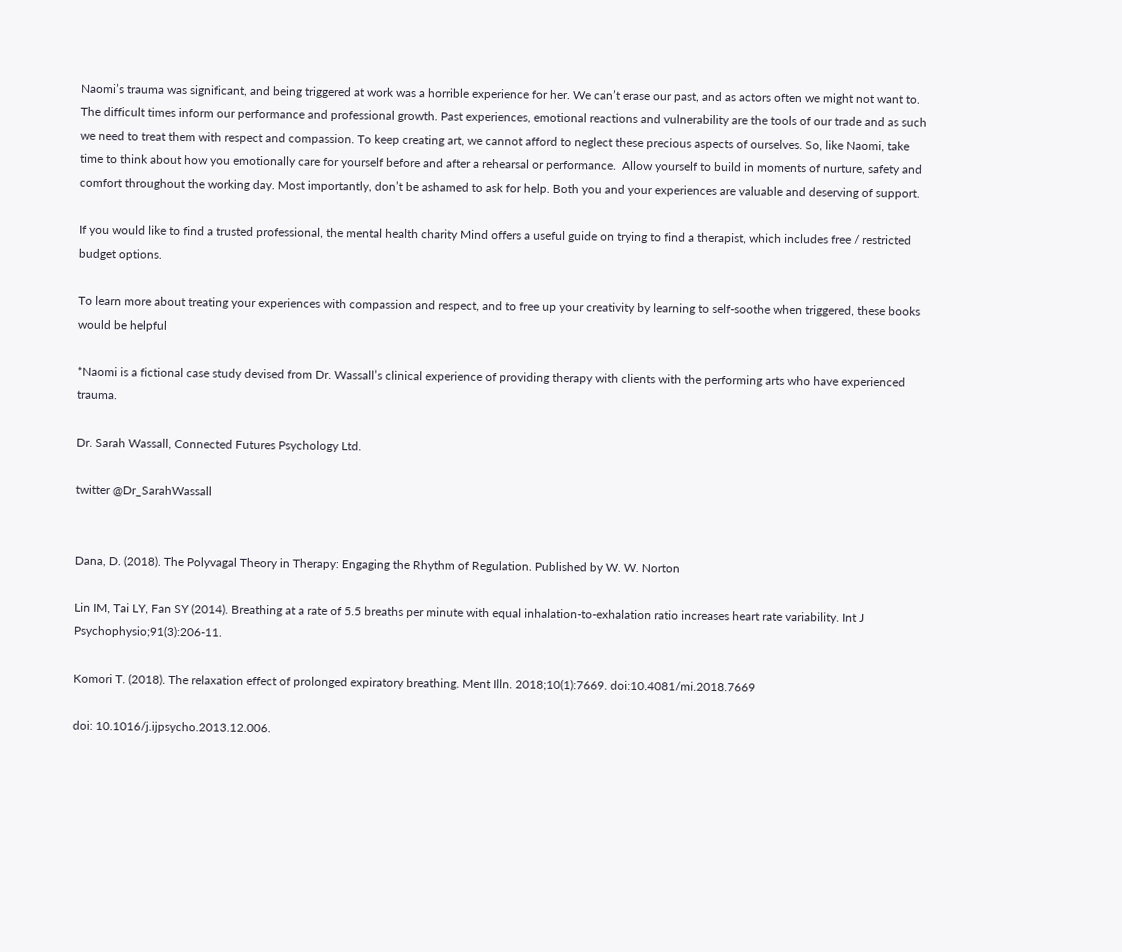Naomi’s trauma was significant, and being triggered at work was a horrible experience for her. We can’t erase our past, and as actors often we might not want to. The difficult times inform our performance and professional growth. Past experiences, emotional reactions and vulnerability are the tools of our trade and as such we need to treat them with respect and compassion. To keep creating art, we cannot afford to neglect these precious aspects of ourselves. So, like Naomi, take time to think about how you emotionally care for yourself before and after a rehearsal or performance.  Allow yourself to build in moments of nurture, safety and comfort throughout the working day. Most importantly, don’t be ashamed to ask for help. Both you and your experiences are valuable and deserving of support.

If you would like to find a trusted professional, the mental health charity Mind offers a useful guide on trying to find a therapist, which includes free / restricted budget options.

To learn more about treating your experiences with compassion and respect, and to free up your creativity by learning to self-soothe when triggered, these books would be helpful

*Naomi is a fictional case study devised from Dr. Wassall’s clinical experience of providing therapy with clients with the performing arts who have experienced trauma.

Dr. Sarah Wassall, Connected Futures Psychology Ltd.

twitter @Dr_SarahWassall


Dana, D. (2018). The Polyvagal Theory in Therapy: Engaging the Rhythm of Regulation. Published by W. W. Norton

Lin IM, Tai LY, Fan SY (2014). Breathing at a rate of 5.5 breaths per minute with equal inhalation-to-exhalation ratio increases heart rate variability. Int J Psychophysio;91(3):206-11.

Komori T. (2018). The relaxation effect of prolonged expiratory breathing. Ment Illn. 2018;10(1):7669. doi:10.4081/mi.2018.7669

doi: 10.1016/j.ijpsycho.2013.12.006.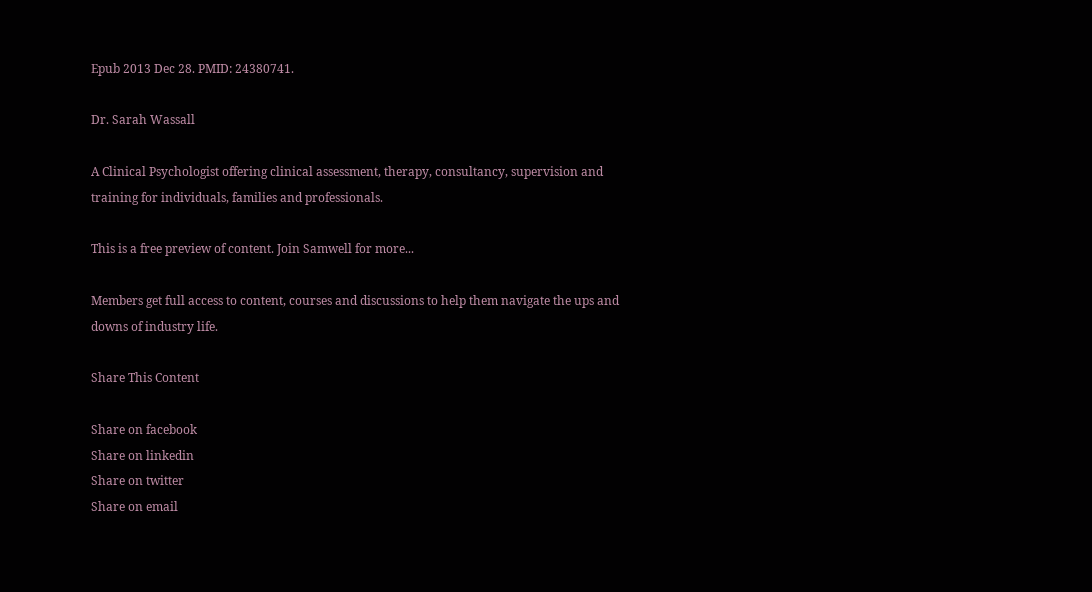Epub 2013 Dec 28. PMID: 24380741.

Dr. Sarah Wassall

A Clinical Psychologist offering clinical assessment, therapy, consultancy, supervision and training for individuals, families and professionals.

This is a free preview of content. Join Samwell for more...

Members get full access to content, courses and discussions to help them navigate the ups and downs of industry life.

Share This Content

Share on facebook
Share on linkedin
Share on twitter
Share on email